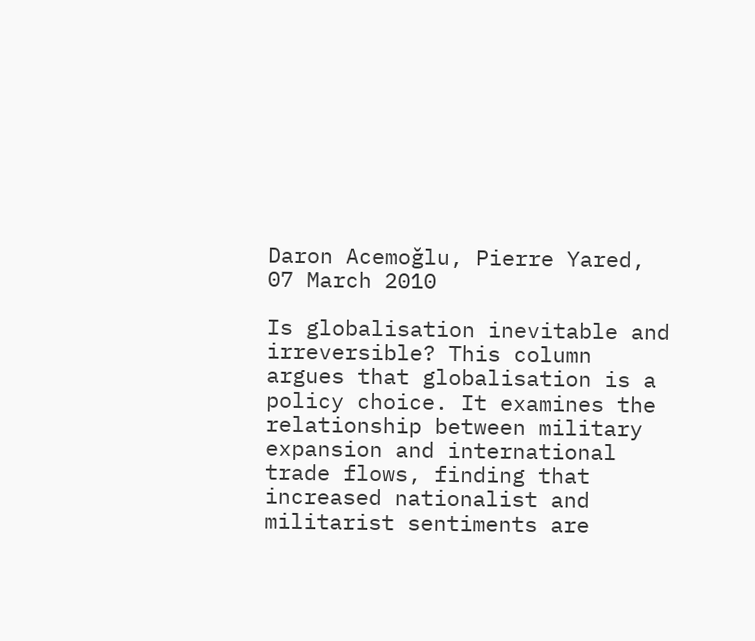Daron Acemoğlu, Pierre Yared, 07 March 2010

Is globalisation inevitable and irreversible? This column argues that globalisation is a policy choice. It examines the relationship between military expansion and international trade flows, finding that increased nationalist and militarist sentiments are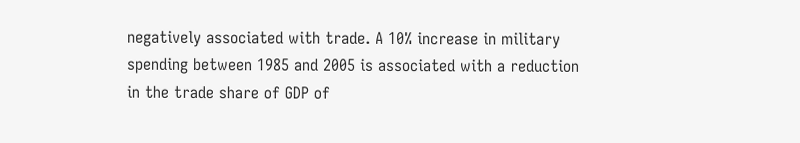negatively associated with trade. A 10% increase in military spending between 1985 and 2005 is associated with a reduction in the trade share of GDP of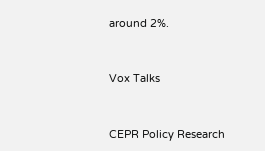around 2%.


Vox Talks


CEPR Policy Research